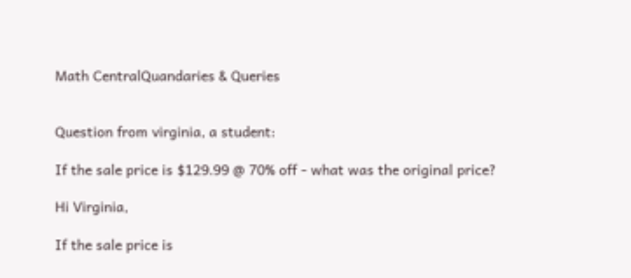Math CentralQuandaries & Queries


Question from virginia, a student:

If the sale price is $129.99 @ 70% off - what was the original price?

Hi Virginia,

If the sale price is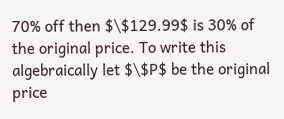70% off then $\$129.99$ is 30% of the original price. To write this algebraically let $\$P$ be the original price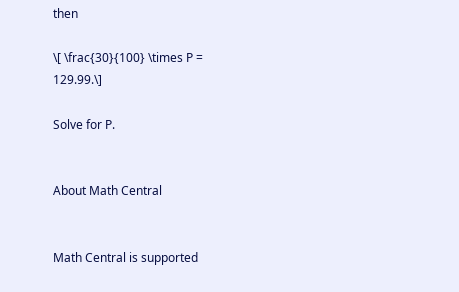then

\[ \frac{30}{100} \times P = 129.99.\]

Solve for P.


About Math Central


Math Central is supported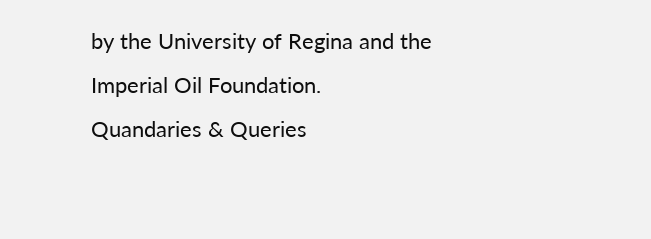by the University of Regina and the Imperial Oil Foundation.
Quandaries & Queries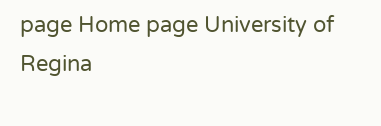page Home page University of Regina